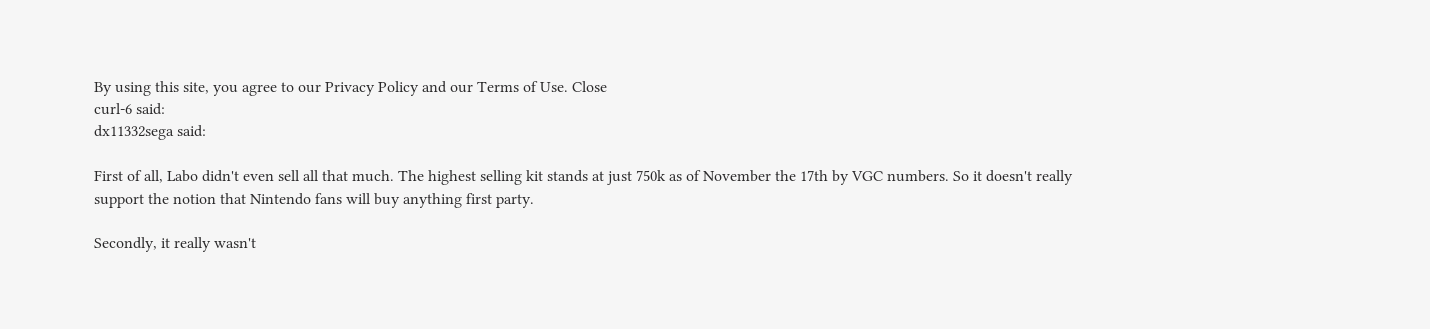By using this site, you agree to our Privacy Policy and our Terms of Use. Close
curl-6 said:
dx11332sega said:

First of all, Labo didn't even sell all that much. The highest selling kit stands at just 750k as of November the 17th by VGC numbers. So it doesn't really support the notion that Nintendo fans will buy anything first party.

Secondly, it really wasn't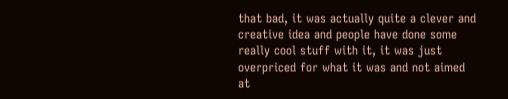that bad, it was actually quite a clever and creative idea and people have done some really cool stuff with it, it was just overpriced for what it was and not aimed at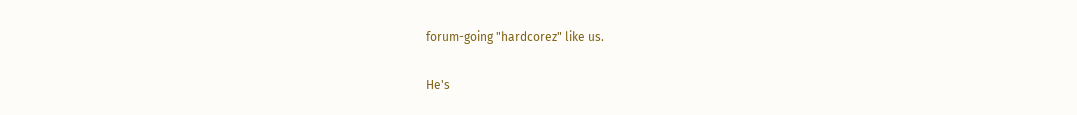forum-going "hardcorez" like us.

He's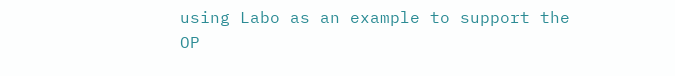using Labo as an example to support the OP